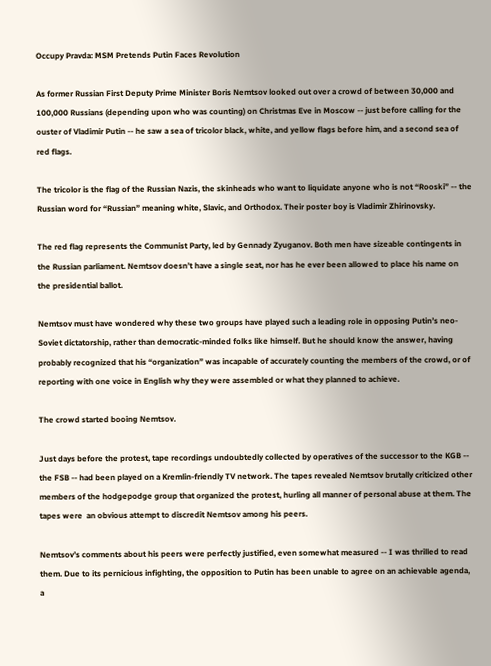Occupy Pravda: MSM Pretends Putin Faces Revolution

As former Russian First Deputy Prime Minister Boris Nemtsov looked out over a crowd of between 30,000 and 100,000 Russians (depending upon who was counting) on Christmas Eve in Moscow -- just before calling for the ouster of Vladimir Putin -- he saw a sea of tricolor black, white, and yellow flags before him, and a second sea of red flags.

The tricolor is the flag of the Russian Nazis, the skinheads who want to liquidate anyone who is not “Rooski” -- the Russian word for “Russian” meaning white, Slavic, and Orthodox. Their poster boy is Vladimir Zhirinovsky.

The red flag represents the Communist Party, led by Gennady Zyuganov. Both men have sizeable contingents in the Russian parliament. Nemtsov doesn’t have a single seat, nor has he ever been allowed to place his name on the presidential ballot.

Nemtsov must have wondered why these two groups have played such a leading role in opposing Putin’s neo-Soviet dictatorship, rather than democratic-minded folks like himself. But he should know the answer, having probably recognized that his “organization” was incapable of accurately counting the members of the crowd, or of reporting with one voice in English why they were assembled or what they planned to achieve.

The crowd started booing Nemtsov.

Just days before the protest, tape recordings undoubtedly collected by operatives of the successor to the KGB -- the FSB -- had been played on a Kremlin-friendly TV network. The tapes revealed Nemtsov brutally criticized other members of the hodgepodge group that organized the protest, hurling all manner of personal abuse at them. The tapes were  an obvious attempt to discredit Nemtsov among his peers.

Nemtsov’s comments about his peers were perfectly justified, even somewhat measured -- I was thrilled to read them. Due to its pernicious infighting, the opposition to Putin has been unable to agree on an achievable agenda, a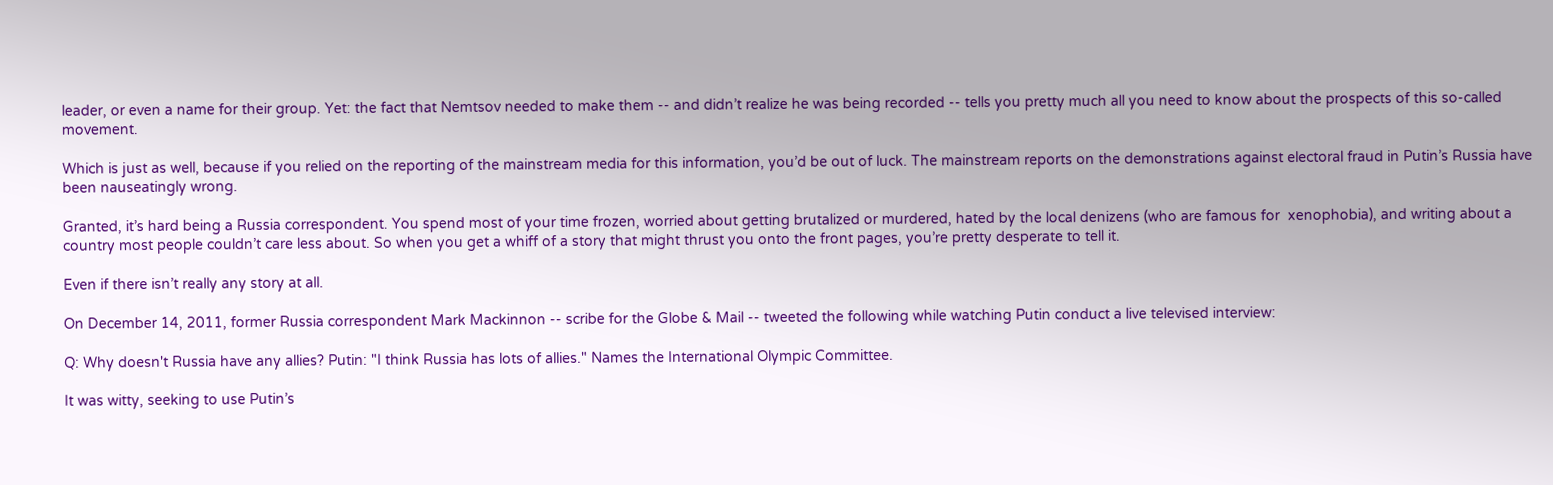leader, or even a name for their group. Yet: the fact that Nemtsov needed to make them -- and didn’t realize he was being recorded -- tells you pretty much all you need to know about the prospects of this so-called movement.

Which is just as well, because if you relied on the reporting of the mainstream media for this information, you’d be out of luck. The mainstream reports on the demonstrations against electoral fraud in Putin’s Russia have been nauseatingly wrong.

Granted, it’s hard being a Russia correspondent. You spend most of your time frozen, worried about getting brutalized or murdered, hated by the local denizens (who are famous for  xenophobia), and writing about a country most people couldn’t care less about. So when you get a whiff of a story that might thrust you onto the front pages, you’re pretty desperate to tell it.

Even if there isn’t really any story at all.

On December 14, 2011, former Russia correspondent Mark Mackinnon -- scribe for the Globe & Mail -- tweeted the following while watching Putin conduct a live televised interview:

Q: Why doesn't Russia have any allies? Putin: "I think Russia has lots of allies." Names the International Olympic Committee.

It was witty, seeking to use Putin’s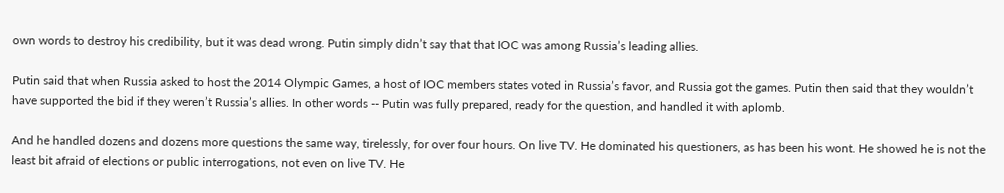own words to destroy his credibility, but it was dead wrong. Putin simply didn’t say that that IOC was among Russia’s leading allies.

Putin said that when Russia asked to host the 2014 Olympic Games, a host of IOC members states voted in Russia’s favor, and Russia got the games. Putin then said that they wouldn’t have supported the bid if they weren’t Russia’s allies. In other words -- Putin was fully prepared, ready for the question, and handled it with aplomb.

And he handled dozens and dozens more questions the same way, tirelessly, for over four hours. On live TV. He dominated his questioners, as has been his wont. He showed he is not the least bit afraid of elections or public interrogations, not even on live TV. He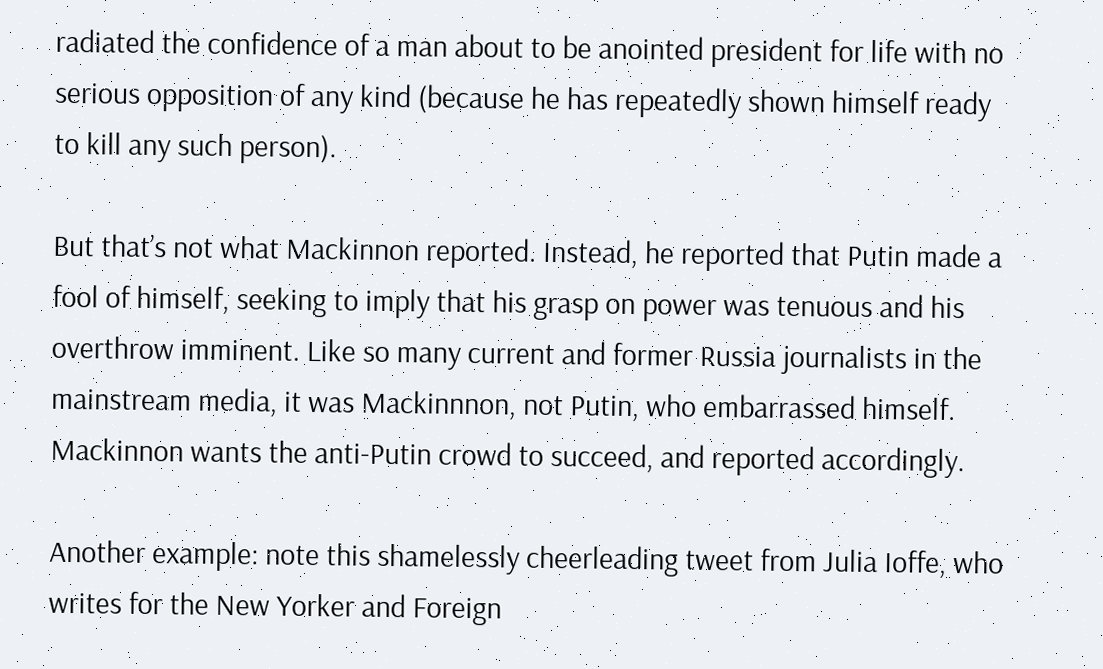radiated the confidence of a man about to be anointed president for life with no serious opposition of any kind (because he has repeatedly shown himself ready to kill any such person).

But that’s not what Mackinnon reported. Instead, he reported that Putin made a fool of himself, seeking to imply that his grasp on power was tenuous and his overthrow imminent. Like so many current and former Russia journalists in the mainstream media, it was Mackinnnon, not Putin, who embarrassed himself. Mackinnon wants the anti-Putin crowd to succeed, and reported accordingly.

Another example: note this shamelessly cheerleading tweet from Julia Ioffe, who writes for the New Yorker and Foreign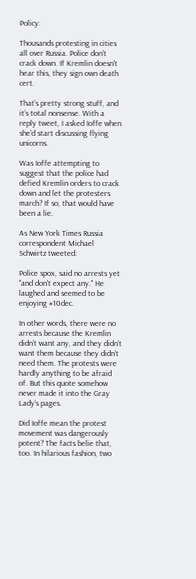Policy:

Thousands protesting in cities all over Russia. Police don't crack down. If Kremlin doesn't hear this, they sign own death cert.

That’s pretty strong stuff, and it’s total nonsense. With a reply tweet, I asked Ioffe when she’d start discussing flying unicorns.

Was Ioffe attempting to suggest that the police had defied Kremlin orders to crack down and let the protesters march? If so, that would have been a lie.

As New York Times Russia correspondent Michael Schwirtz tweeted:

Police spox, said no arrests yet "and don't expect any." He laughed and seemed to be enjoying #10dec.

In other words, there were no arrests because the Kremlin didn’t want any, and they didn’t want them because they didn’t need them. The protests were hardly anything to be afraid of. But this quote somehow never made it into the Gray Lady’s pages.

Did Ioffe mean the protest movement was dangerously potent? The facts belie that, too. In hilarious fashion, two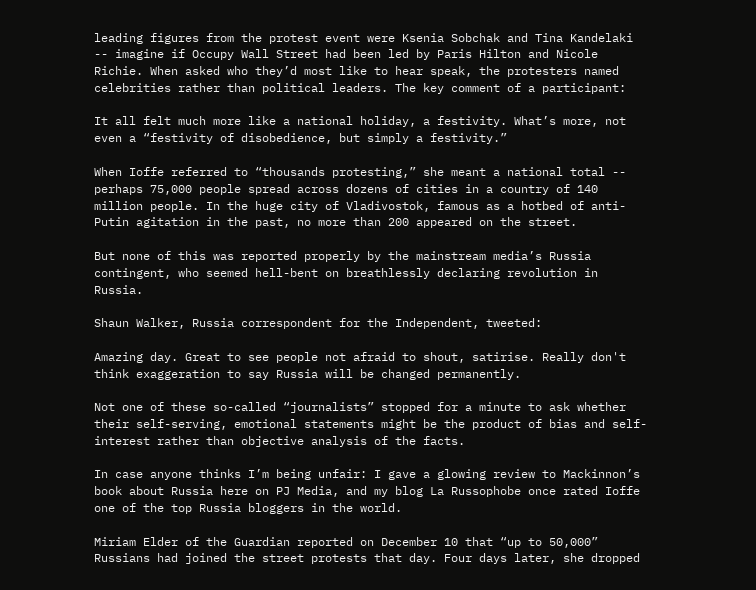leading figures from the protest event were Ksenia Sobchak and Tina Kandelaki -- imagine if Occupy Wall Street had been led by Paris Hilton and Nicole Richie. When asked who they’d most like to hear speak, the protesters named celebrities rather than political leaders. The key comment of a participant:

It all felt much more like a national holiday, a festivity. What’s more, not even a “festivity of disobedience, but simply a festivity.”

When Ioffe referred to “thousands protesting,” she meant a national total -- perhaps 75,000 people spread across dozens of cities in a country of 140 million people. In the huge city of Vladivostok, famous as a hotbed of anti-Putin agitation in the past, no more than 200 appeared on the street.

But none of this was reported properly by the mainstream media’s Russia contingent, who seemed hell-bent on breathlessly declaring revolution in Russia.

Shaun Walker, Russia correspondent for the Independent, tweeted:

Amazing day. Great to see people not afraid to shout, satirise. Really don't think exaggeration to say Russia will be changed permanently.

Not one of these so-called “journalists” stopped for a minute to ask whether their self-serving, emotional statements might be the product of bias and self-interest rather than objective analysis of the facts.

In case anyone thinks I’m being unfair: I gave a glowing review to Mackinnon’s book about Russia here on PJ Media, and my blog La Russophobe once rated Ioffe one of the top Russia bloggers in the world.

Miriam Elder of the Guardian reported on December 10 that “up to 50,000” Russians had joined the street protests that day. Four days later, she dropped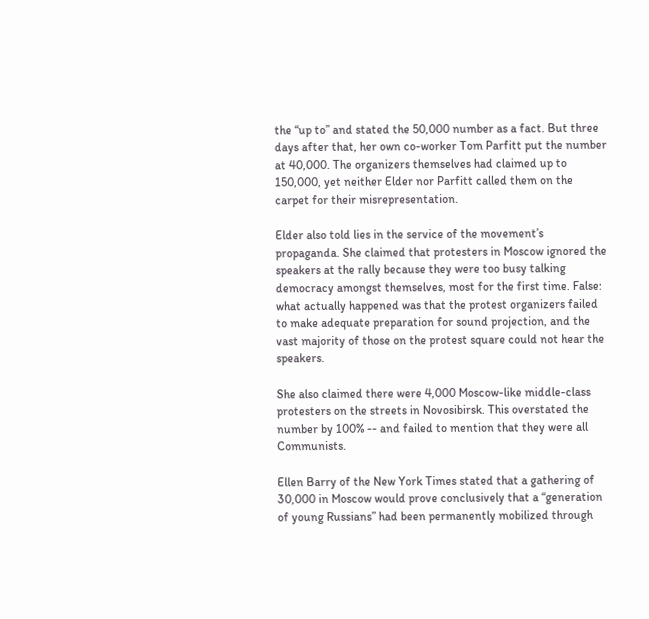the “up to” and stated the 50,000 number as a fact. But three days after that, her own co-worker Tom Parfitt put the number at 40,000. The organizers themselves had claimed up to 150,000, yet neither Elder nor Parfitt called them on the carpet for their misrepresentation.

Elder also told lies in the service of the movement’s propaganda. She claimed that protesters in Moscow ignored the speakers at the rally because they were too busy talking democracy amongst themselves, most for the first time. False: what actually happened was that the protest organizers failed to make adequate preparation for sound projection, and the vast majority of those on the protest square could not hear the speakers.

She also claimed there were 4,000 Moscow-like middle-class protesters on the streets in Novosibirsk. This overstated the number by 100% -- and failed to mention that they were all Communists.

Ellen Barry of the New York Times stated that a gathering of 30,000 in Moscow would prove conclusively that a “generation of young Russians” had been permanently mobilized through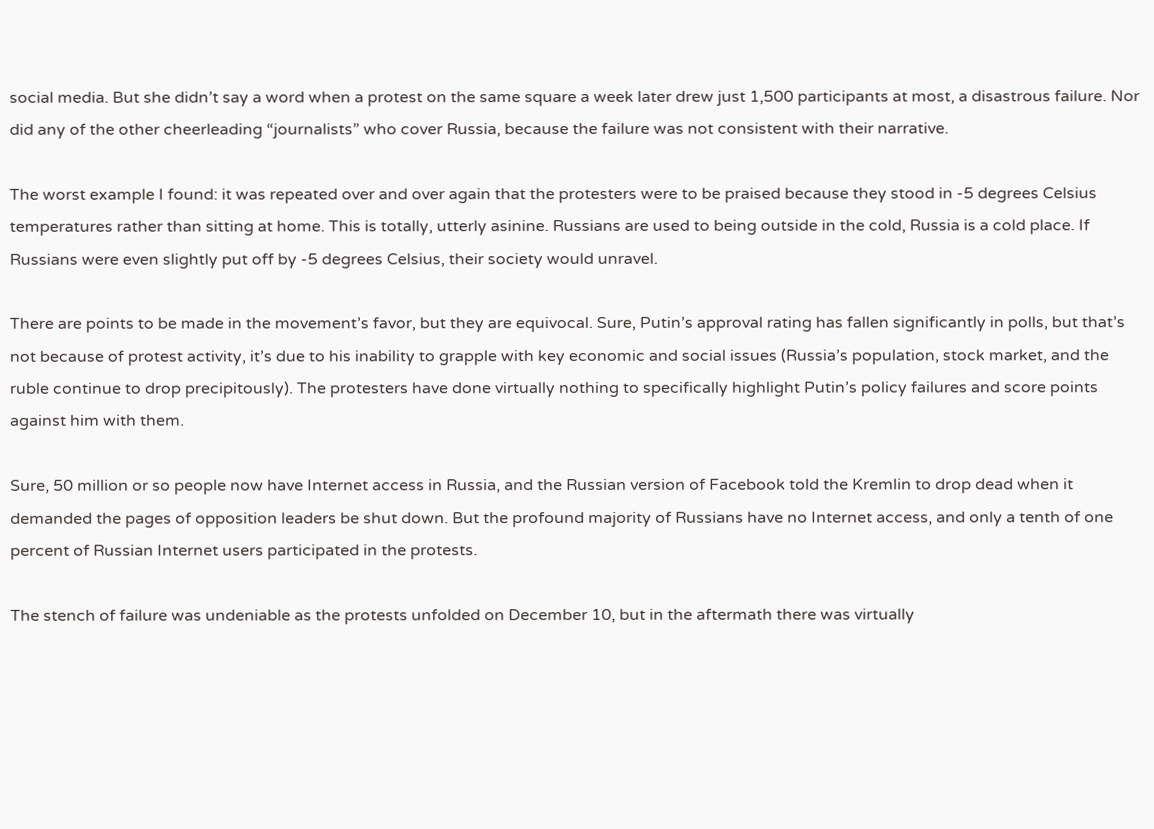social media. But she didn’t say a word when a protest on the same square a week later drew just 1,500 participants at most, a disastrous failure. Nor did any of the other cheerleading “journalists” who cover Russia, because the failure was not consistent with their narrative.

The worst example I found: it was repeated over and over again that the protesters were to be praised because they stood in -5 degrees Celsius temperatures rather than sitting at home. This is totally, utterly asinine. Russians are used to being outside in the cold, Russia is a cold place. If Russians were even slightly put off by -5 degrees Celsius, their society would unravel.

There are points to be made in the movement’s favor, but they are equivocal. Sure, Putin’s approval rating has fallen significantly in polls, but that’s not because of protest activity, it’s due to his inability to grapple with key economic and social issues (Russia’s population, stock market, and the ruble continue to drop precipitously). The protesters have done virtually nothing to specifically highlight Putin’s policy failures and score points against him with them.

Sure, 50 million or so people now have Internet access in Russia, and the Russian version of Facebook told the Kremlin to drop dead when it demanded the pages of opposition leaders be shut down. But the profound majority of Russians have no Internet access, and only a tenth of one percent of Russian Internet users participated in the protests.

The stench of failure was undeniable as the protests unfolded on December 10, but in the aftermath there was virtually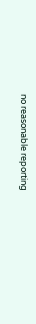no reasonable reporting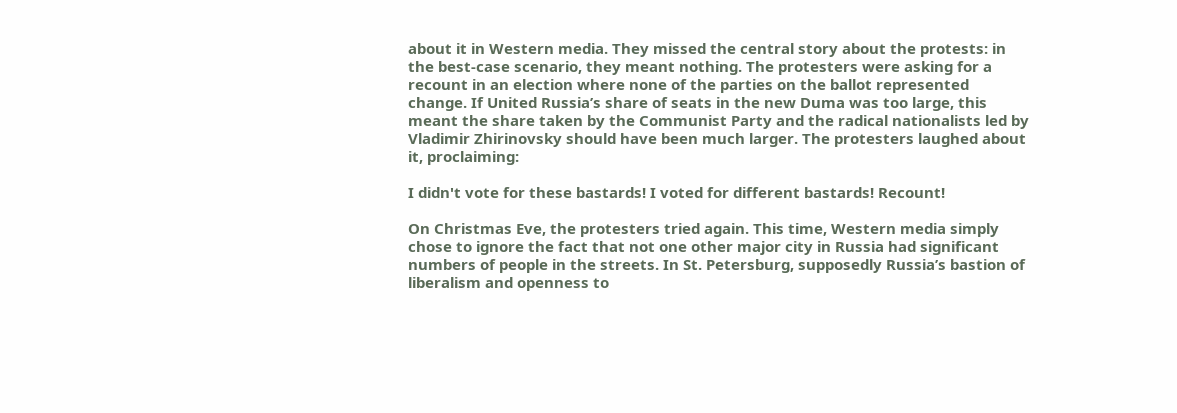about it in Western media. They missed the central story about the protests: in the best-case scenario, they meant nothing. The protesters were asking for a recount in an election where none of the parties on the ballot represented change. If United Russia’s share of seats in the new Duma was too large, this meant the share taken by the Communist Party and the radical nationalists led by Vladimir Zhirinovsky should have been much larger. The protesters laughed about it, proclaiming:

I didn't vote for these bastards! I voted for different bastards! Recount!

On Christmas Eve, the protesters tried again. This time, Western media simply chose to ignore the fact that not one other major city in Russia had significant numbers of people in the streets. In St. Petersburg, supposedly Russia’s bastion of liberalism and openness to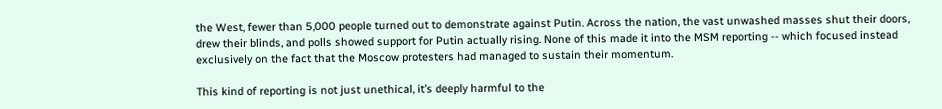the West, fewer than 5,000 people turned out to demonstrate against Putin. Across the nation, the vast unwashed masses shut their doors, drew their blinds, and polls showed support for Putin actually rising. None of this made it into the MSM reporting -- which focused instead exclusively on the fact that the Moscow protesters had managed to sustain their momentum.

This kind of reporting is not just unethical, it’s deeply harmful to the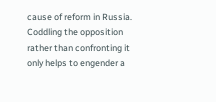cause of reform in Russia. Coddling the opposition rather than confronting it only helps to engender a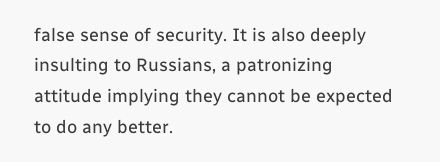false sense of security. It is also deeply insulting to Russians, a patronizing attitude implying they cannot be expected to do any better.